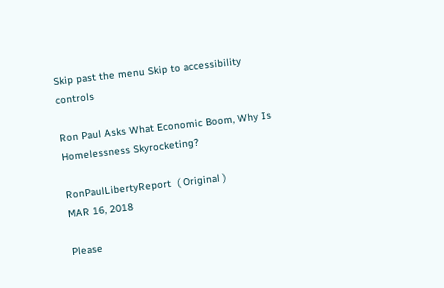Skip past the menu Skip to accessibility controls

Ron Paul Asks What Economic Boom, Why Is Homelessness Skyrocketing?

RonPaulLibertyReport  ( Original )
MAR 16, 2018

Please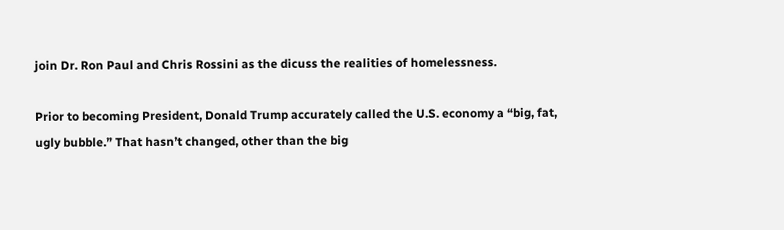join Dr. Ron Paul and Chris Rossini as the dicuss the realities of homelessness.

Prior to becoming President, Donald Trump accurately called the U.S. economy a “big, fat, ugly bubble.” That hasn’t changed, other than the big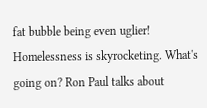fat bubble being even uglier! Homelessness is skyrocketing. What's going on? Ron Paul talks about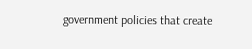government policies that create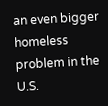an even bigger homeless problem in the U.S.